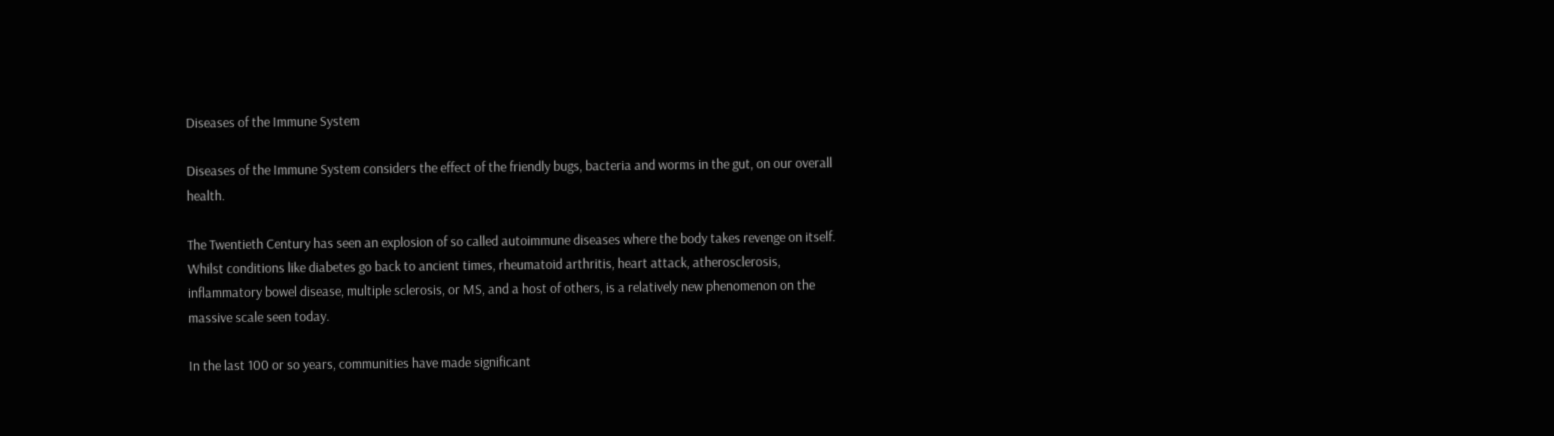Diseases of the Immune System

Diseases of the Immune System considers the effect of the friendly bugs, bacteria and worms in the gut, on our overall health.

The Twentieth Century has seen an explosion of so called autoimmune diseases where the body takes revenge on itself. Whilst conditions like diabetes go back to ancient times, rheumatoid arthritis, heart attack, atherosclerosis, inflammatory bowel disease, multiple sclerosis, or MS, and a host of others, is a relatively new phenomenon on the massive scale seen today.

In the last 100 or so years, communities have made significant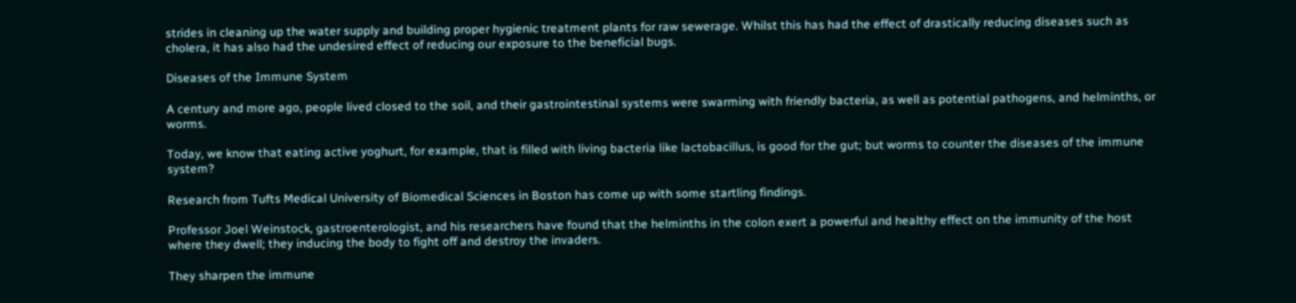strides in cleaning up the water supply and building proper hygienic treatment plants for raw sewerage. Whilst this has had the effect of drastically reducing diseases such as cholera, it has also had the undesired effect of reducing our exposure to the beneficial bugs.

Diseases of the Immune System

A century and more ago, people lived closed to the soil, and their gastrointestinal systems were swarming with friendly bacteria, as well as potential pathogens, and helminths, or worms.

Today, we know that eating active yoghurt, for example, that is filled with living bacteria like lactobacillus, is good for the gut; but worms to counter the diseases of the immune system?

Research from Tufts Medical University of Biomedical Sciences in Boston has come up with some startling findings.

Professor Joel Weinstock, gastroenterologist, and his researchers have found that the helminths in the colon exert a powerful and healthy effect on the immunity of the host where they dwell; they inducing the body to fight off and destroy the invaders.

They sharpen the immune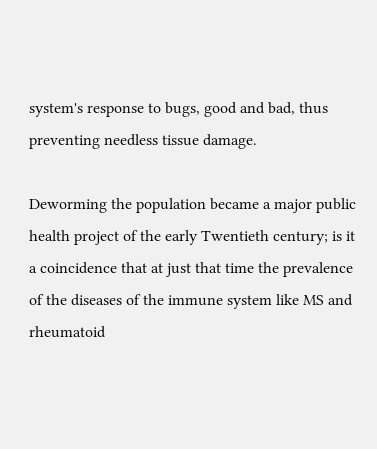system's response to bugs, good and bad, thus preventing needless tissue damage.

Deworming the population became a major public health project of the early Twentieth century; is it a coincidence that at just that time the prevalence of the diseases of the immune system like MS and rheumatoid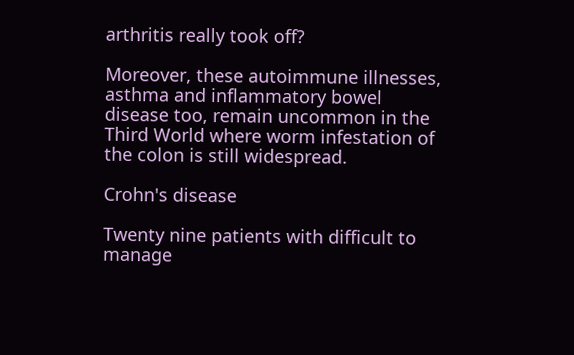arthritis really took off?

Moreover, these autoimmune illnesses, asthma and inflammatory bowel disease too, remain uncommon in the Third World where worm infestation of the colon is still widespread.

Crohn's disease

Twenty nine patients with difficult to manage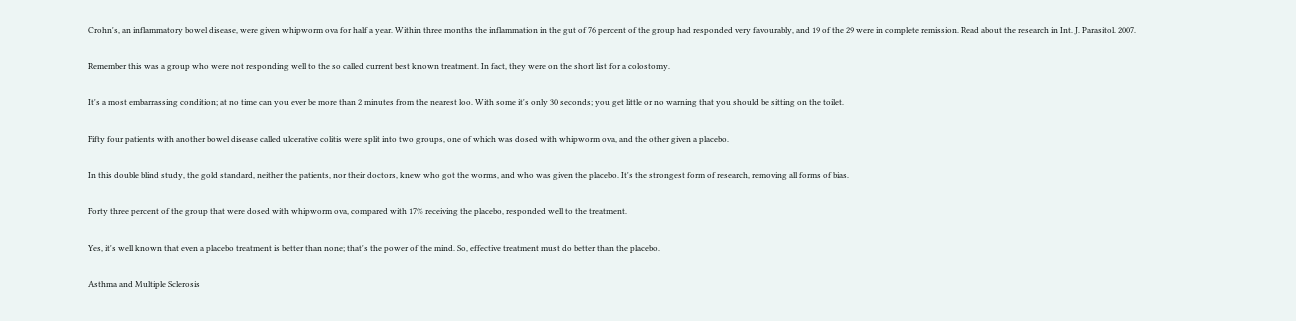Crohn's, an inflammatory bowel disease, were given whipworm ova for half a year. Within three months the inflammation in the gut of 76 percent of the group had responded very favourably, and 19 of the 29 were in complete remission. Read about the research in Int. J. Parasitol. 2007.

Remember this was a group who were not responding well to the so called current best known treatment. In fact, they were on the short list for a colostomy.

It's a most embarrassing condition; at no time can you ever be more than 2 minutes from the nearest loo. With some it's only 30 seconds; you get little or no warning that you should be sitting on the toilet.

Fifty four patients with another bowel disease called ulcerative colitis were split into two groups, one of which was dosed with whipworm ova, and the other given a placebo.

In this double blind study, the gold standard, neither the patients, nor their doctors, knew who got the worms, and who was given the placebo. It's the strongest form of research, removing all forms of bias.

Forty three percent of the group that were dosed with whipworm ova, compared with 17% receiving the placebo, responded well to the treatment.

Yes, it's well known that even a placebo treatment is better than none; that's the power of the mind. So, effective treatment must do better than the placebo.

Asthma and Multiple Sclerosis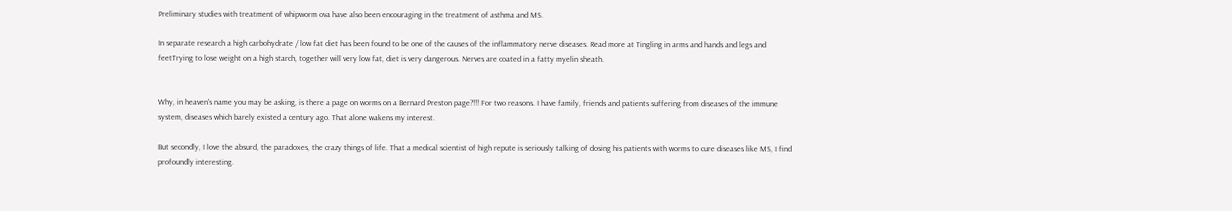Preliminary studies with treatment of whipworm ova have also been encouraging in the treatment of asthma and MS.

In separate research a high carbohydrate / low fat diet has been found to be one of the causes of the inflammatory nerve diseases. Read more at Tingling in arms and hands and legs and feetTrying to lose weight on a high starch, together will very low fat, diet is very dangerous. Nerves are coated in a fatty myelin sheath.


Why, in heaven's name you may be asking, is there a page on worms on a Bernard Preston page?!!! For two reasons. I have family, friends and patients suffering from diseases of the immune system, diseases which barely existed a century ago. That alone wakens my interest.

But secondly, I love the absurd, the paradoxes, the crazy things of life. That a medical scientist of high repute is seriously talking of dosing his patients with worms to cure diseases like MS, I find profoundly interesting.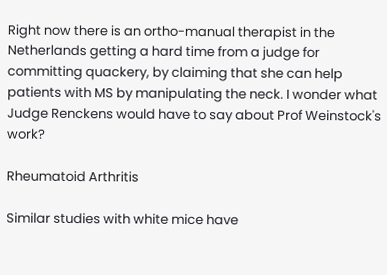Right now there is an ortho-manual therapist in the Netherlands getting a hard time from a judge for committing quackery, by claiming that she can help patients with MS by manipulating the neck. I wonder what Judge Renckens would have to say about Prof Weinstock's work?

Rheumatoid Arthritis

Similar studies with white mice have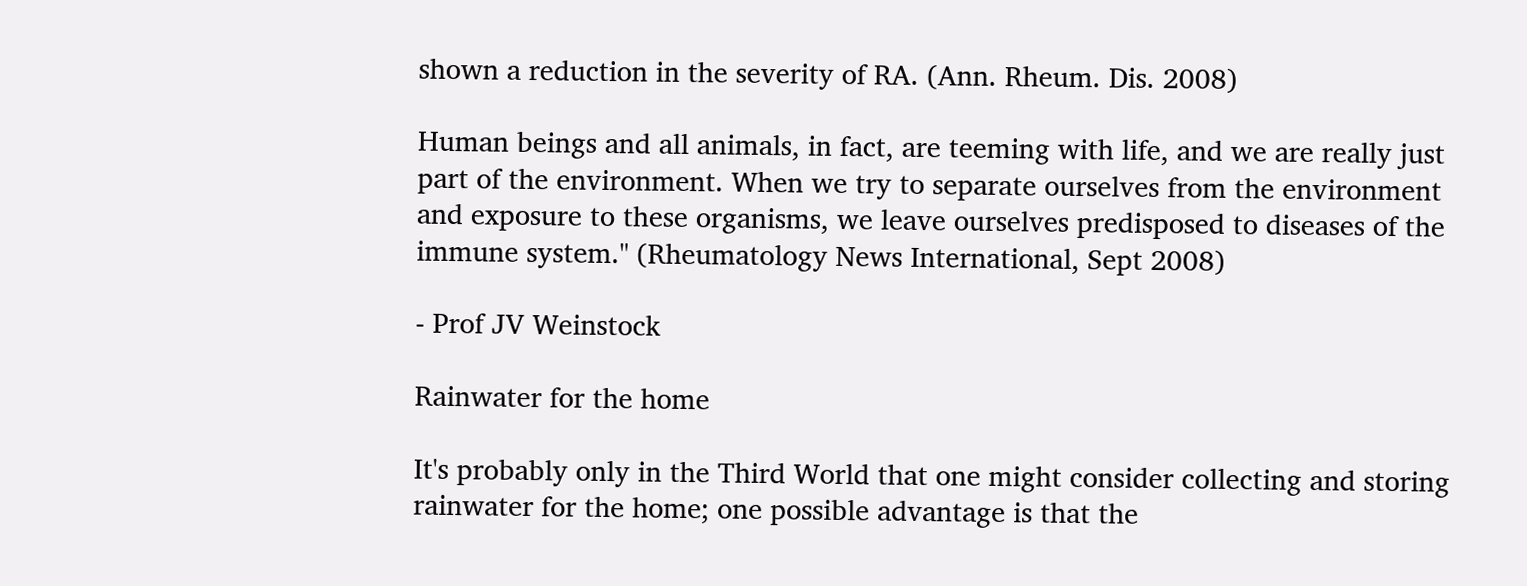shown a reduction in the severity of RA. (Ann. Rheum. Dis. 2008)

Human beings and all animals, in fact, are teeming with life, and we are really just part of the environment. When we try to separate ourselves from the environment and exposure to these organisms, we leave ourselves predisposed to diseases of the immune system." (Rheumatology News International, Sept 2008)

- Prof JV Weinstock

Rainwater for the home

It's probably only in the Third World that one might consider collecting and storing rainwater for the home; one possible advantage is that the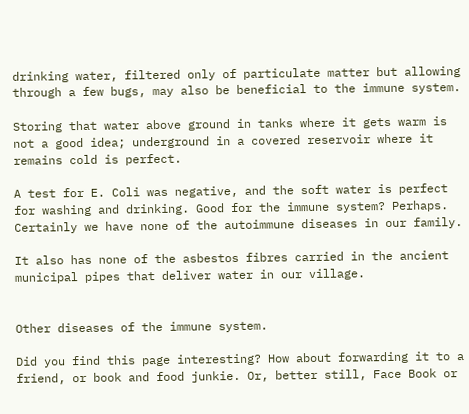drinking water, filtered only of particulate matter but allowing through a few bugs, may also be beneficial to the immune system.

Storing that water above ground in tanks where it gets warm is not a good idea; underground in a covered reservoir where it remains cold is perfect.

A test for E. Coli was negative, and the soft water is perfect for washing and drinking. Good for the immune system? Perhaps. Certainly we have none of the autoimmune diseases in our family.

It also has none of the asbestos fibres carried in the ancient municipal pipes that deliver water in our village.


Other diseases of the immune system.

Did you find this page interesting? How about forwarding it to a friend, or book and food junkie. Or, better still, Face Book or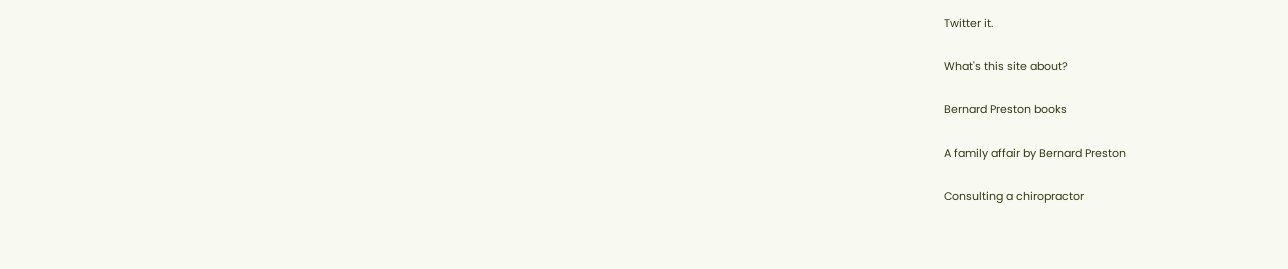Twitter it.

What's this site about?

Bernard Preston books

A family affair by Bernard Preston

Consulting a chiropractor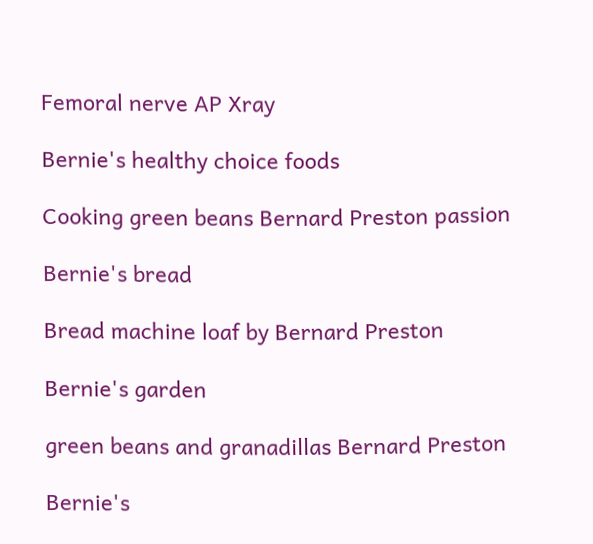Femoral nerve AP Xray

Bernie's healthy choice foods

Cooking green beans Bernard Preston passion

Bernie's bread

Bread machine loaf by Bernard Preston

Bernie's garden

green beans and granadillas Bernard Preston

Bernie's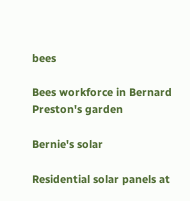bees

Bees workforce in Bernard Preston's garden

Bernie's solar

Residential solar panels at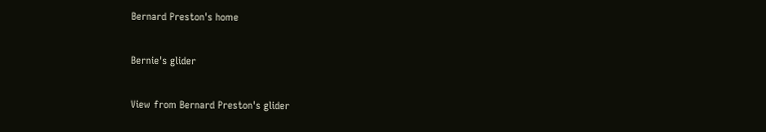Bernard Preston's home

Bernie's glider

View from Bernard Preston's glider